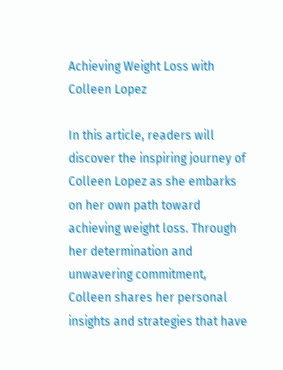Achieving Weight Loss with Colleen Lopez

In this article, readers will discover the inspiring journey of Colleen Lopez as she embarks on her own path toward achieving weight loss. Through her determination and unwavering commitment, Colleen shares her personal insights and strategies that have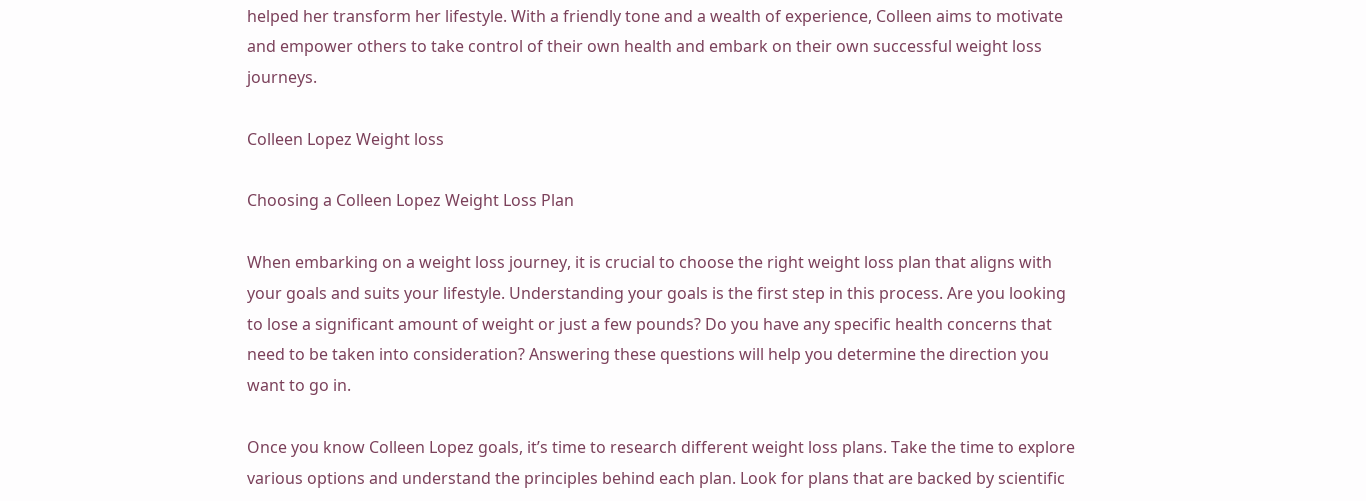helped her transform her lifestyle. With a friendly tone and a wealth of experience, Colleen aims to motivate and empower others to take control of their own health and embark on their own successful weight loss journeys.

Colleen Lopez Weight loss

Choosing a Colleen Lopez Weight Loss Plan

When embarking on a weight loss journey, it is crucial to choose the right weight loss plan that aligns with your goals and suits your lifestyle. Understanding your goals is the first step in this process. Are you looking to lose a significant amount of weight or just a few pounds? Do you have any specific health concerns that need to be taken into consideration? Answering these questions will help you determine the direction you want to go in.

Once you know Colleen Lopez goals, it’s time to research different weight loss plans. Take the time to explore various options and understand the principles behind each plan. Look for plans that are backed by scientific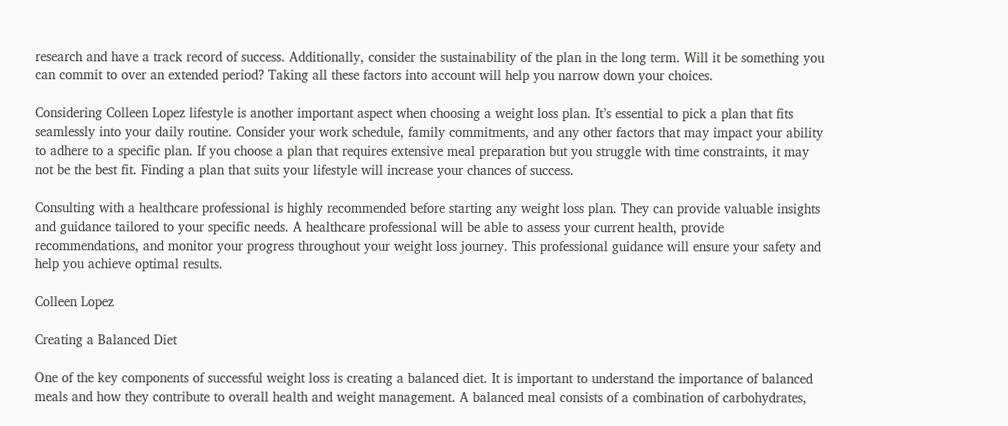research and have a track record of success. Additionally, consider the sustainability of the plan in the long term. Will it be something you can commit to over an extended period? Taking all these factors into account will help you narrow down your choices.

Considering Colleen Lopez lifestyle is another important aspect when choosing a weight loss plan. It’s essential to pick a plan that fits seamlessly into your daily routine. Consider your work schedule, family commitments, and any other factors that may impact your ability to adhere to a specific plan. If you choose a plan that requires extensive meal preparation but you struggle with time constraints, it may not be the best fit. Finding a plan that suits your lifestyle will increase your chances of success.

Consulting with a healthcare professional is highly recommended before starting any weight loss plan. They can provide valuable insights and guidance tailored to your specific needs. A healthcare professional will be able to assess your current health, provide recommendations, and monitor your progress throughout your weight loss journey. This professional guidance will ensure your safety and help you achieve optimal results.

Colleen Lopez

Creating a Balanced Diet

One of the key components of successful weight loss is creating a balanced diet. It is important to understand the importance of balanced meals and how they contribute to overall health and weight management. A balanced meal consists of a combination of carbohydrates,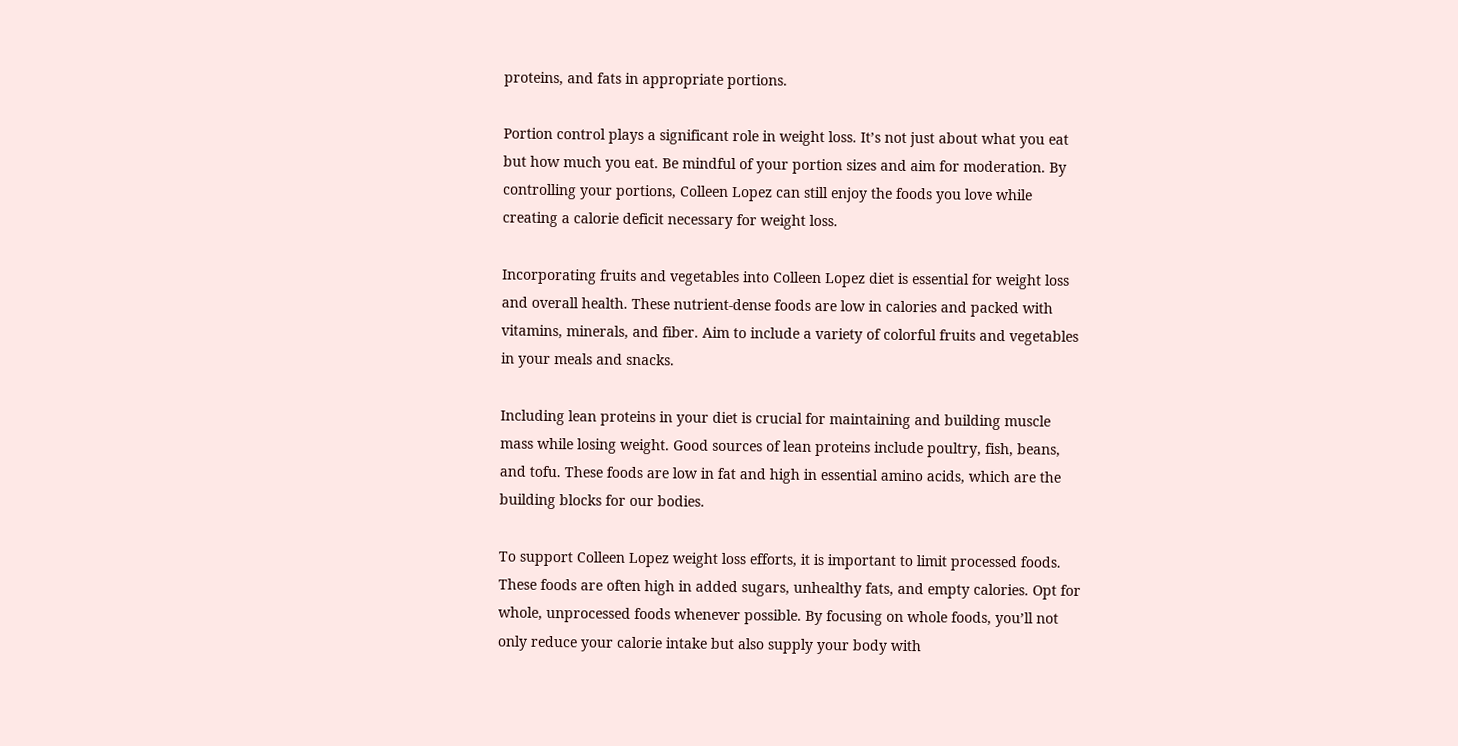proteins, and fats in appropriate portions.

Portion control plays a significant role in weight loss. It’s not just about what you eat but how much you eat. Be mindful of your portion sizes and aim for moderation. By controlling your portions, Colleen Lopez can still enjoy the foods you love while creating a calorie deficit necessary for weight loss.

Incorporating fruits and vegetables into Colleen Lopez diet is essential for weight loss and overall health. These nutrient-dense foods are low in calories and packed with vitamins, minerals, and fiber. Aim to include a variety of colorful fruits and vegetables in your meals and snacks.

Including lean proteins in your diet is crucial for maintaining and building muscle mass while losing weight. Good sources of lean proteins include poultry, fish, beans, and tofu. These foods are low in fat and high in essential amino acids, which are the building blocks for our bodies.

To support Colleen Lopez weight loss efforts, it is important to limit processed foods. These foods are often high in added sugars, unhealthy fats, and empty calories. Opt for whole, unprocessed foods whenever possible. By focusing on whole foods, you’ll not only reduce your calorie intake but also supply your body with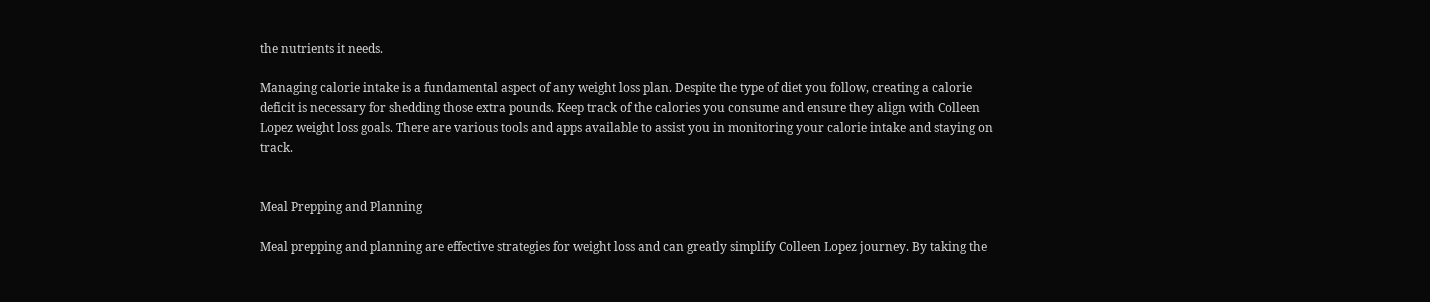the nutrients it needs.

Managing calorie intake is a fundamental aspect of any weight loss plan. Despite the type of diet you follow, creating a calorie deficit is necessary for shedding those extra pounds. Keep track of the calories you consume and ensure they align with Colleen Lopez weight loss goals. There are various tools and apps available to assist you in monitoring your calorie intake and staying on track.


Meal Prepping and Planning

Meal prepping and planning are effective strategies for weight loss and can greatly simplify Colleen Lopez journey. By taking the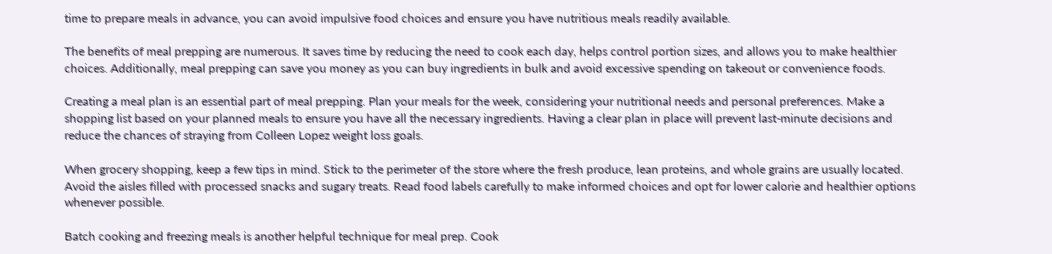time to prepare meals in advance, you can avoid impulsive food choices and ensure you have nutritious meals readily available.

The benefits of meal prepping are numerous. It saves time by reducing the need to cook each day, helps control portion sizes, and allows you to make healthier choices. Additionally, meal prepping can save you money as you can buy ingredients in bulk and avoid excessive spending on takeout or convenience foods.

Creating a meal plan is an essential part of meal prepping. Plan your meals for the week, considering your nutritional needs and personal preferences. Make a shopping list based on your planned meals to ensure you have all the necessary ingredients. Having a clear plan in place will prevent last-minute decisions and reduce the chances of straying from Colleen Lopez weight loss goals.

When grocery shopping, keep a few tips in mind. Stick to the perimeter of the store where the fresh produce, lean proteins, and whole grains are usually located. Avoid the aisles filled with processed snacks and sugary treats. Read food labels carefully to make informed choices and opt for lower calorie and healthier options whenever possible.

Batch cooking and freezing meals is another helpful technique for meal prep. Cook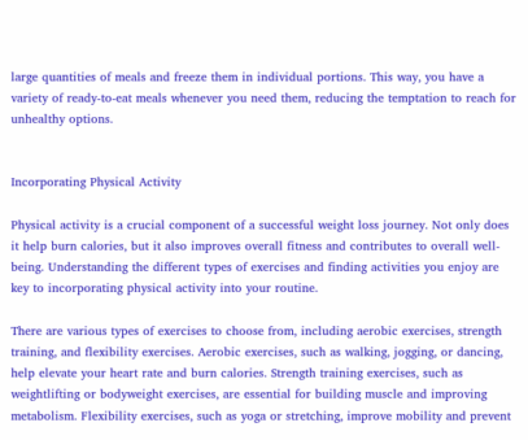large quantities of meals and freeze them in individual portions. This way, you have a variety of ready-to-eat meals whenever you need them, reducing the temptation to reach for unhealthy options.


Incorporating Physical Activity

Physical activity is a crucial component of a successful weight loss journey. Not only does it help burn calories, but it also improves overall fitness and contributes to overall well-being. Understanding the different types of exercises and finding activities you enjoy are key to incorporating physical activity into your routine.

There are various types of exercises to choose from, including aerobic exercises, strength training, and flexibility exercises. Aerobic exercises, such as walking, jogging, or dancing, help elevate your heart rate and burn calories. Strength training exercises, such as weightlifting or bodyweight exercises, are essential for building muscle and improving metabolism. Flexibility exercises, such as yoga or stretching, improve mobility and prevent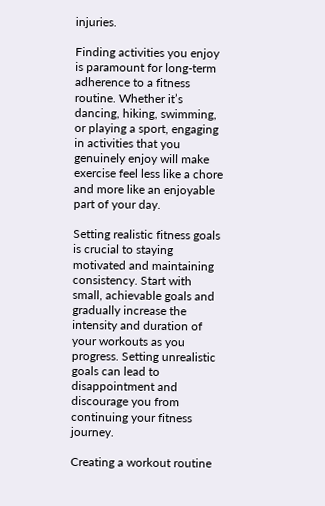injuries.

Finding activities you enjoy is paramount for long-term adherence to a fitness routine. Whether it’s dancing, hiking, swimming, or playing a sport, engaging in activities that you genuinely enjoy will make exercise feel less like a chore and more like an enjoyable part of your day.

Setting realistic fitness goals is crucial to staying motivated and maintaining consistency. Start with small, achievable goals and gradually increase the intensity and duration of your workouts as you progress. Setting unrealistic goals can lead to disappointment and discourage you from continuing your fitness journey.

Creating a workout routine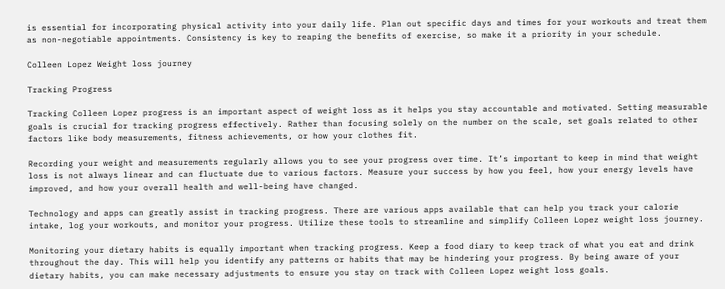is essential for incorporating physical activity into your daily life. Plan out specific days and times for your workouts and treat them as non-negotiable appointments. Consistency is key to reaping the benefits of exercise, so make it a priority in your schedule.

Colleen Lopez Weight loss journey

Tracking Progress

Tracking Colleen Lopez progress is an important aspect of weight loss as it helps you stay accountable and motivated. Setting measurable goals is crucial for tracking progress effectively. Rather than focusing solely on the number on the scale, set goals related to other factors like body measurements, fitness achievements, or how your clothes fit.

Recording your weight and measurements regularly allows you to see your progress over time. It’s important to keep in mind that weight loss is not always linear and can fluctuate due to various factors. Measure your success by how you feel, how your energy levels have improved, and how your overall health and well-being have changed.

Technology and apps can greatly assist in tracking progress. There are various apps available that can help you track your calorie intake, log your workouts, and monitor your progress. Utilize these tools to streamline and simplify Colleen Lopez weight loss journey.

Monitoring your dietary habits is equally important when tracking progress. Keep a food diary to keep track of what you eat and drink throughout the day. This will help you identify any patterns or habits that may be hindering your progress. By being aware of your dietary habits, you can make necessary adjustments to ensure you stay on track with Colleen Lopez weight loss goals.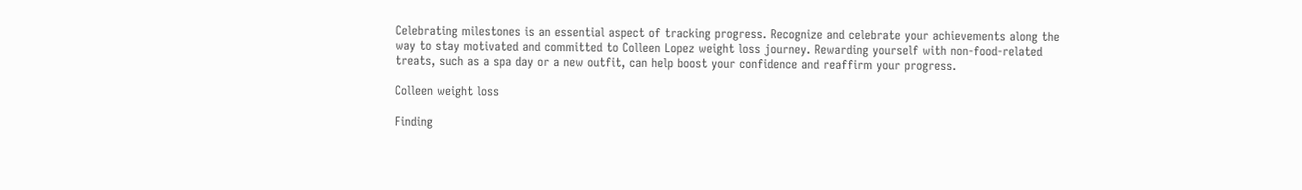Celebrating milestones is an essential aspect of tracking progress. Recognize and celebrate your achievements along the way to stay motivated and committed to Colleen Lopez weight loss journey. Rewarding yourself with non-food-related treats, such as a spa day or a new outfit, can help boost your confidence and reaffirm your progress.

Colleen weight loss

Finding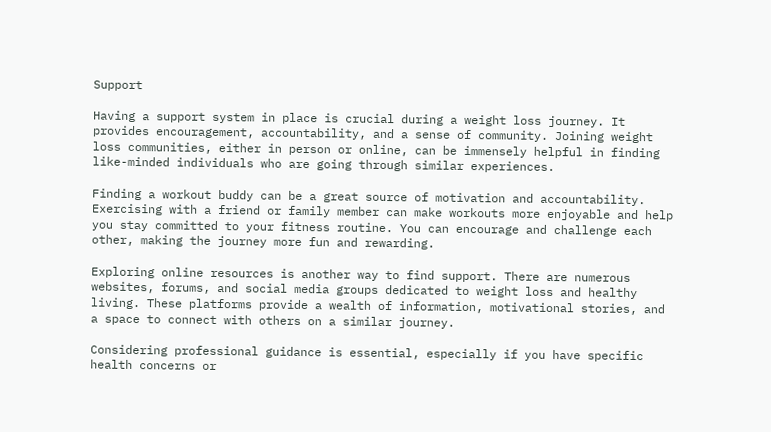Support

Having a support system in place is crucial during a weight loss journey. It provides encouragement, accountability, and a sense of community. Joining weight loss communities, either in person or online, can be immensely helpful in finding like-minded individuals who are going through similar experiences.

Finding a workout buddy can be a great source of motivation and accountability. Exercising with a friend or family member can make workouts more enjoyable and help you stay committed to your fitness routine. You can encourage and challenge each other, making the journey more fun and rewarding.

Exploring online resources is another way to find support. There are numerous websites, forums, and social media groups dedicated to weight loss and healthy living. These platforms provide a wealth of information, motivational stories, and a space to connect with others on a similar journey.

Considering professional guidance is essential, especially if you have specific health concerns or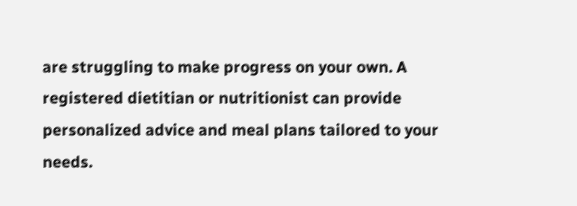are struggling to make progress on your own. A registered dietitian or nutritionist can provide personalized advice and meal plans tailored to your needs.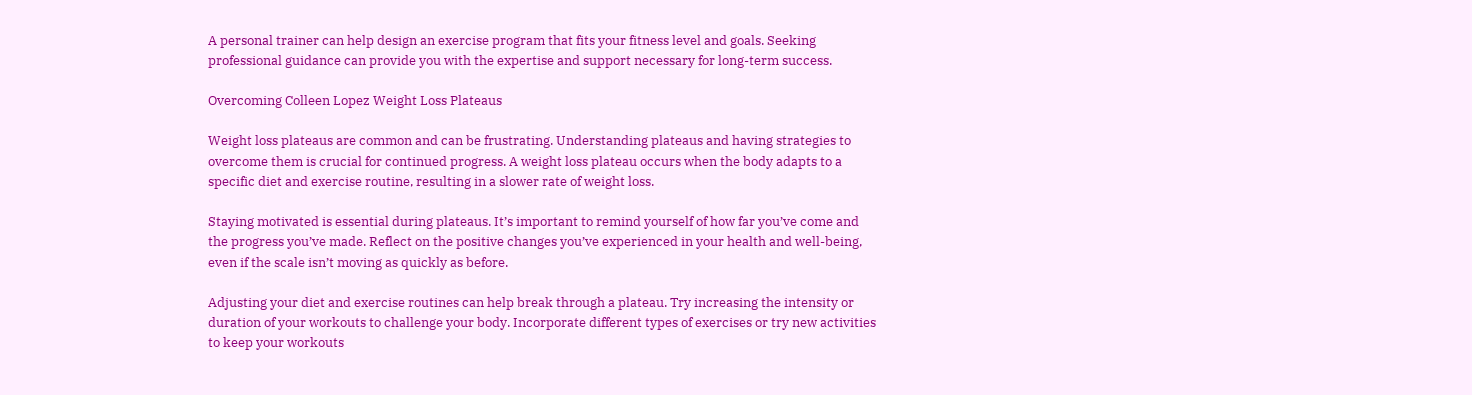A personal trainer can help design an exercise program that fits your fitness level and goals. Seeking professional guidance can provide you with the expertise and support necessary for long-term success.

Overcoming Colleen Lopez Weight Loss Plateaus

Weight loss plateaus are common and can be frustrating. Understanding plateaus and having strategies to overcome them is crucial for continued progress. A weight loss plateau occurs when the body adapts to a specific diet and exercise routine, resulting in a slower rate of weight loss.

Staying motivated is essential during plateaus. It’s important to remind yourself of how far you’ve come and the progress you’ve made. Reflect on the positive changes you’ve experienced in your health and well-being, even if the scale isn’t moving as quickly as before.

Adjusting your diet and exercise routines can help break through a plateau. Try increasing the intensity or duration of your workouts to challenge your body. Incorporate different types of exercises or try new activities to keep your workouts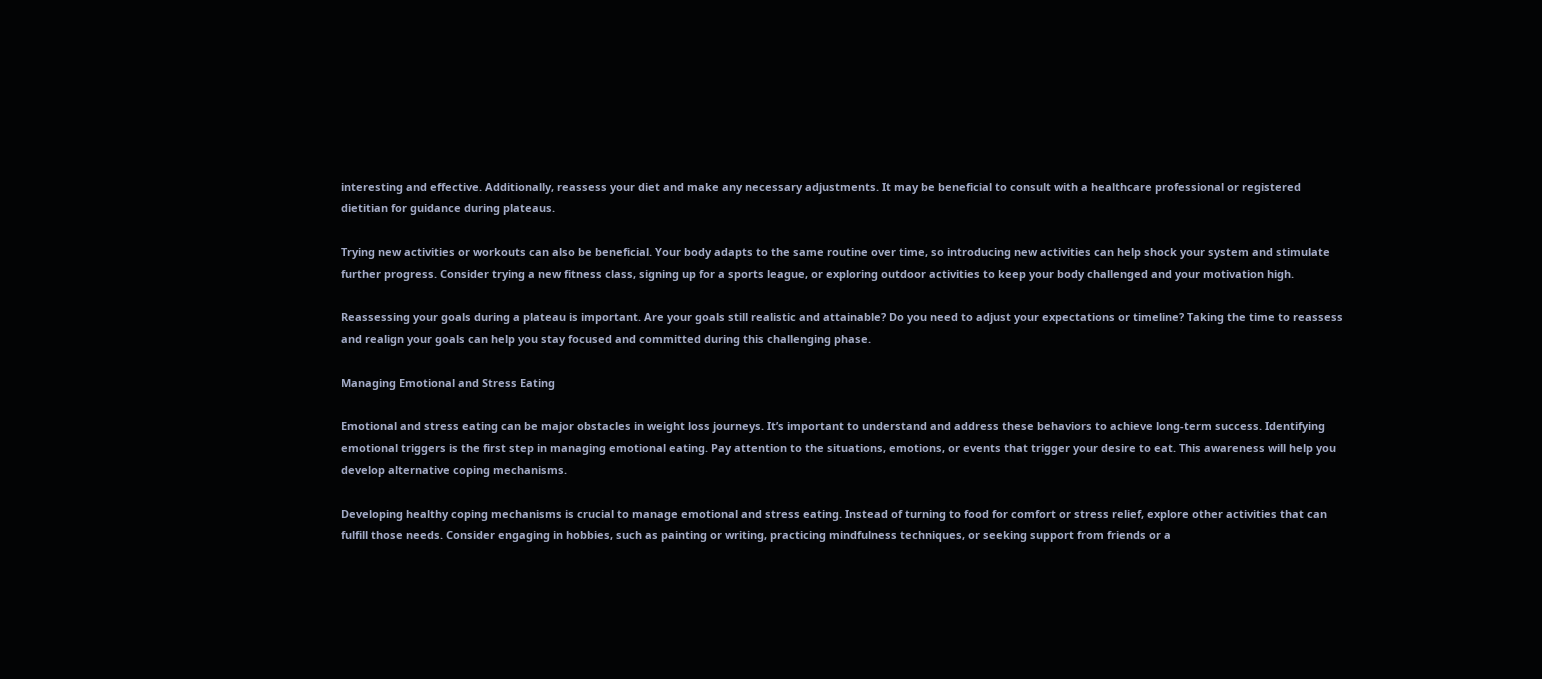interesting and effective. Additionally, reassess your diet and make any necessary adjustments. It may be beneficial to consult with a healthcare professional or registered dietitian for guidance during plateaus.

Trying new activities or workouts can also be beneficial. Your body adapts to the same routine over time, so introducing new activities can help shock your system and stimulate further progress. Consider trying a new fitness class, signing up for a sports league, or exploring outdoor activities to keep your body challenged and your motivation high.

Reassessing your goals during a plateau is important. Are your goals still realistic and attainable? Do you need to adjust your expectations or timeline? Taking the time to reassess and realign your goals can help you stay focused and committed during this challenging phase.

Managing Emotional and Stress Eating

Emotional and stress eating can be major obstacles in weight loss journeys. It’s important to understand and address these behaviors to achieve long-term success. Identifying emotional triggers is the first step in managing emotional eating. Pay attention to the situations, emotions, or events that trigger your desire to eat. This awareness will help you develop alternative coping mechanisms.

Developing healthy coping mechanisms is crucial to manage emotional and stress eating. Instead of turning to food for comfort or stress relief, explore other activities that can fulfill those needs. Consider engaging in hobbies, such as painting or writing, practicing mindfulness techniques, or seeking support from friends or a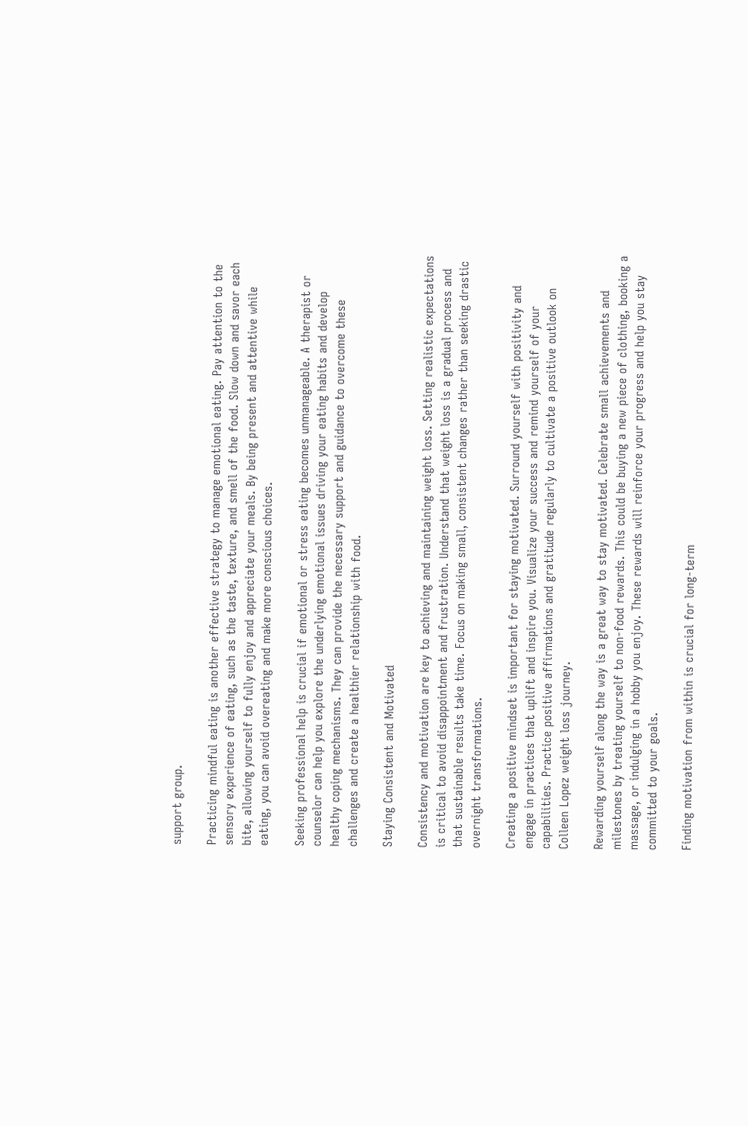support group.

Practicing mindful eating is another effective strategy to manage emotional eating. Pay attention to the sensory experience of eating, such as the taste, texture, and smell of the food. Slow down and savor each bite, allowing yourself to fully enjoy and appreciate your meals. By being present and attentive while eating, you can avoid overeating and make more conscious choices.

Seeking professional help is crucial if emotional or stress eating becomes unmanageable. A therapist or counselor can help you explore the underlying emotional issues driving your eating habits and develop healthy coping mechanisms. They can provide the necessary support and guidance to overcome these challenges and create a healthier relationship with food.

Staying Consistent and Motivated

Consistency and motivation are key to achieving and maintaining weight loss. Setting realistic expectations is critical to avoid disappointment and frustration. Understand that weight loss is a gradual process and that sustainable results take time. Focus on making small, consistent changes rather than seeking drastic overnight transformations.

Creating a positive mindset is important for staying motivated. Surround yourself with positivity and engage in practices that uplift and inspire you. Visualize your success and remind yourself of your capabilities. Practice positive affirmations and gratitude regularly to cultivate a positive outlook on Colleen Lopez weight loss journey.

Rewarding yourself along the way is a great way to stay motivated. Celebrate small achievements and milestones by treating yourself to non-food rewards. This could be buying a new piece of clothing, booking a massage, or indulging in a hobby you enjoy. These rewards will reinforce your progress and help you stay committed to your goals.

Finding motivation from within is crucial for long-term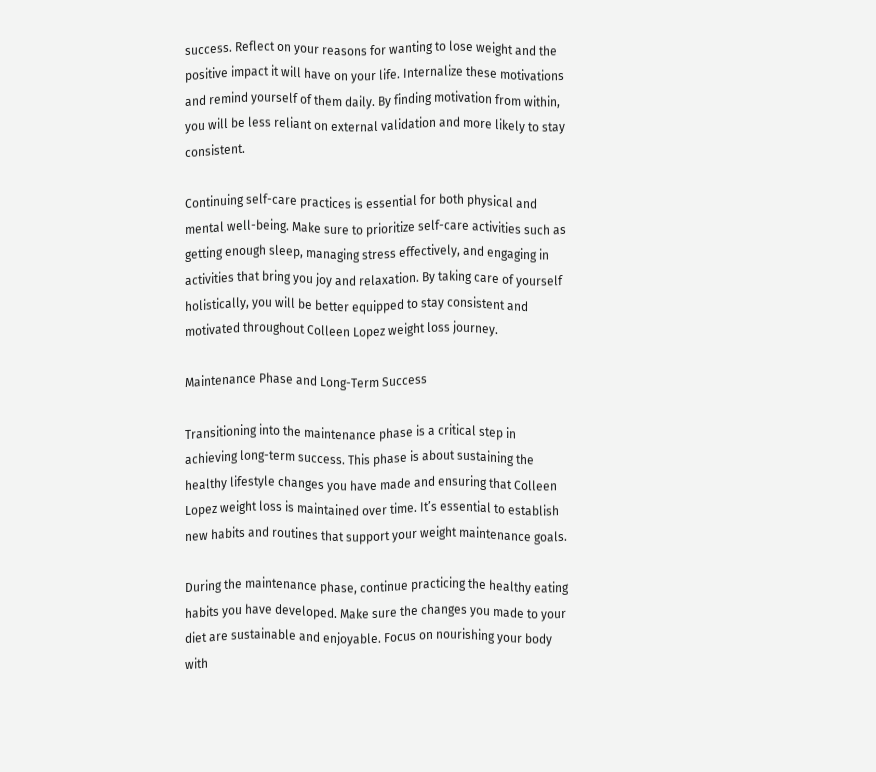success. Reflect on your reasons for wanting to lose weight and the positive impact it will have on your life. Internalize these motivations and remind yourself of them daily. By finding motivation from within, you will be less reliant on external validation and more likely to stay consistent.

Continuing self-care practices is essential for both physical and mental well-being. Make sure to prioritize self-care activities such as getting enough sleep, managing stress effectively, and engaging in activities that bring you joy and relaxation. By taking care of yourself holistically, you will be better equipped to stay consistent and motivated throughout Colleen Lopez weight loss journey.

Maintenance Phase and Long-Term Success

Transitioning into the maintenance phase is a critical step in achieving long-term success. This phase is about sustaining the healthy lifestyle changes you have made and ensuring that Colleen Lopez weight loss is maintained over time. It’s essential to establish new habits and routines that support your weight maintenance goals.

During the maintenance phase, continue practicing the healthy eating habits you have developed. Make sure the changes you made to your diet are sustainable and enjoyable. Focus on nourishing your body with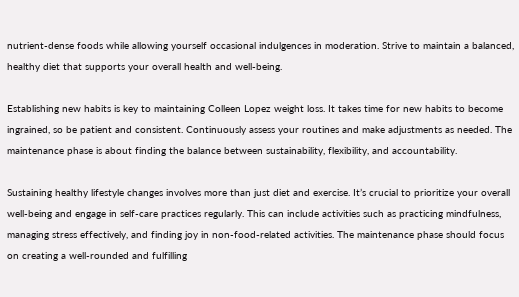nutrient-dense foods while allowing yourself occasional indulgences in moderation. Strive to maintain a balanced, healthy diet that supports your overall health and well-being.

Establishing new habits is key to maintaining Colleen Lopez weight loss. It takes time for new habits to become ingrained, so be patient and consistent. Continuously assess your routines and make adjustments as needed. The maintenance phase is about finding the balance between sustainability, flexibility, and accountability.

Sustaining healthy lifestyle changes involves more than just diet and exercise. It’s crucial to prioritize your overall well-being and engage in self-care practices regularly. This can include activities such as practicing mindfulness, managing stress effectively, and finding joy in non-food-related activities. The maintenance phase should focus on creating a well-rounded and fulfilling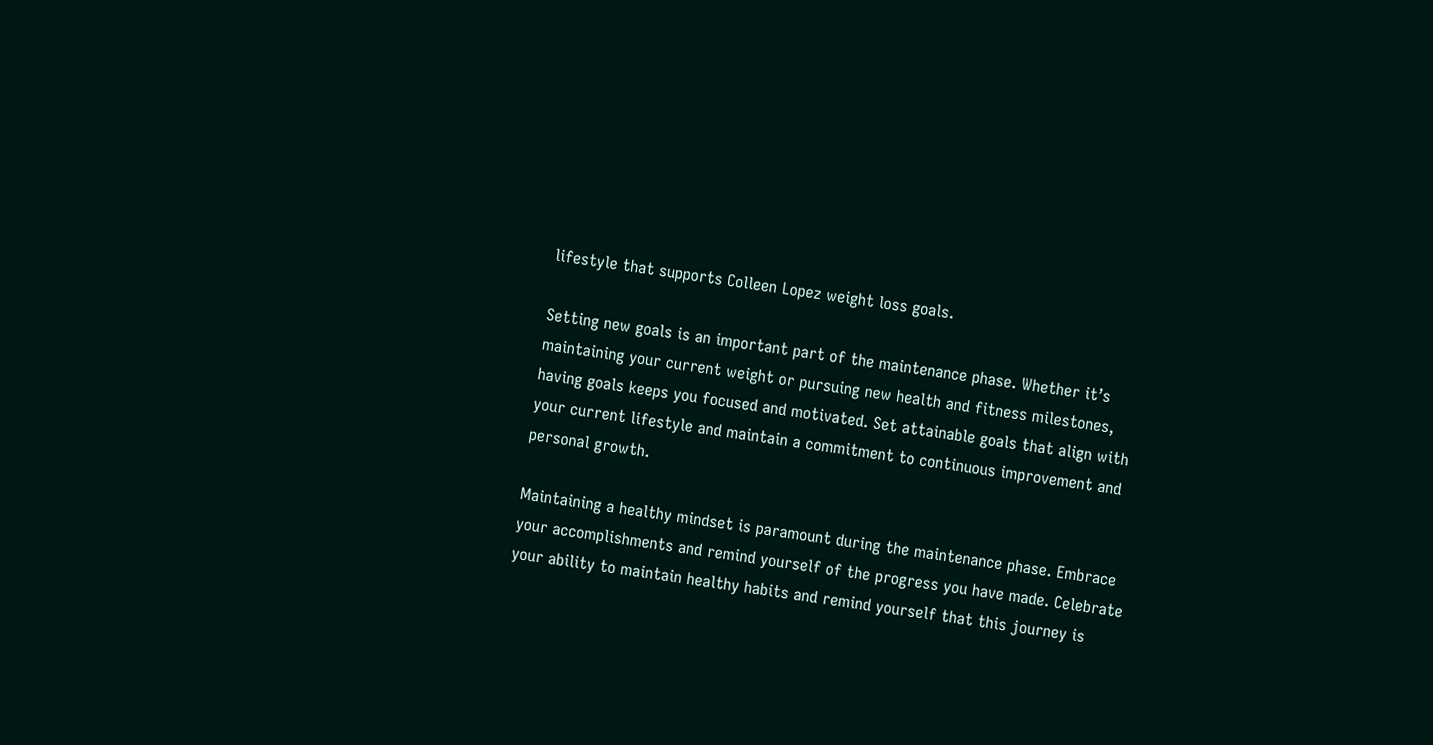lifestyle that supports Colleen Lopez weight loss goals.

Setting new goals is an important part of the maintenance phase. Whether it’s maintaining your current weight or pursuing new health and fitness milestones, having goals keeps you focused and motivated. Set attainable goals that align with your current lifestyle and maintain a commitment to continuous improvement and personal growth.

Maintaining a healthy mindset is paramount during the maintenance phase. Embrace your accomplishments and remind yourself of the progress you have made. Celebrate your ability to maintain healthy habits and remind yourself that this journey is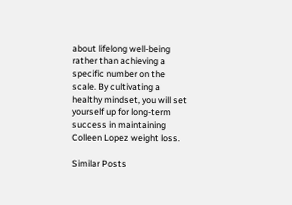about lifelong well-being rather than achieving a specific number on the scale. By cultivating a healthy mindset, you will set yourself up for long-term success in maintaining Colleen Lopez weight loss.

Similar Posts